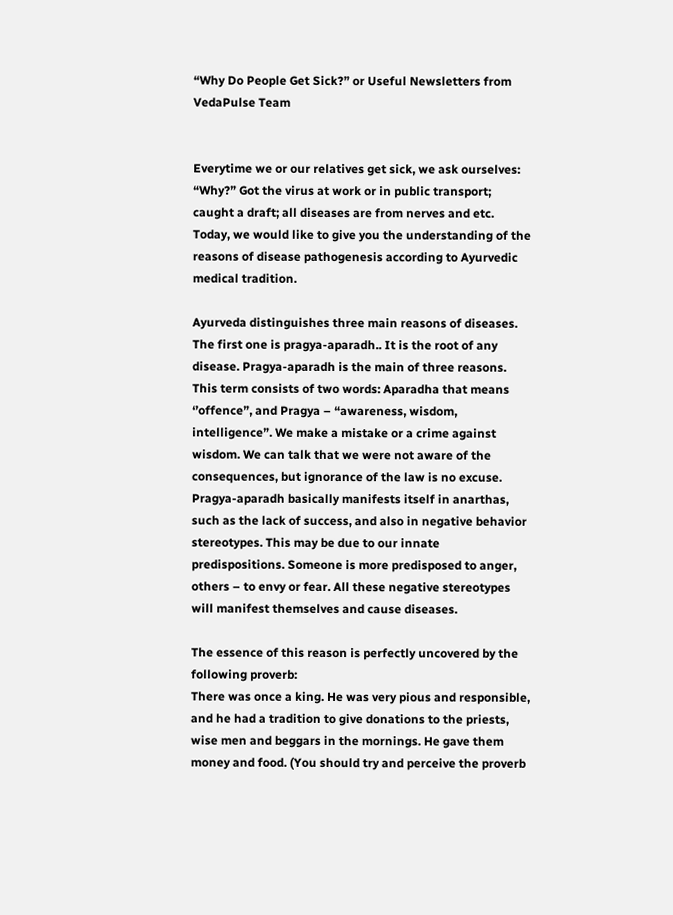“Why Do People Get Sick?” or Useful Newsletters from VedaPulse Team


Everytime we or our relatives get sick, we ask ourselves: “Why?” Got the virus at work or in public transport; caught a draft; all diseases are from nerves and etc.
Today, we would like to give you the understanding of the reasons of disease pathogenesis according to Ayurvedic medical tradition.

Ayurveda distinguishes three main reasons of diseases.
The first one is pragya-aparadh.. It is the root of any disease. Pragya-aparadh is the main of three reasons. This term consists of two words: Aparadha that means ‘’offence”, and Pragya – “awareness, wisdom, intelligence”. We make a mistake or a crime against wisdom. We can talk that we were not aware of the consequences, but ignorance of the law is no excuse. Pragya-aparadh basically manifests itself in anarthas, such as the lack of success, and also in negative behavior stereotypes. This may be due to our innate predispositions. Someone is more predisposed to anger, others – to envy or fear. All these negative stereotypes will manifest themselves and cause diseases.

The essence of this reason is perfectly uncovered by the following proverb:
There was once a king. He was very pious and responsible, and he had a tradition to give donations to the priests, wise men and beggars in the mornings. He gave them money and food. (You should try and perceive the proverb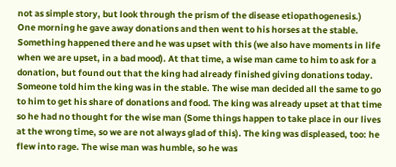not as simple story, but look through the prism of the disease etiopathogenesis.)
One morning he gave away donations and then went to his horses at the stable. Something happened there and he was upset with this (we also have moments in life when we are upset, in a bad mood). At that time, a wise man came to him to ask for a donation, but found out that the king had already finished giving donations today. Someone told him the king was in the stable. The wise man decided all the same to go to him to get his share of donations and food. The king was already upset at that time so he had no thought for the wise man (Some things happen to take place in our lives at the wrong time, so we are not always glad of this). The king was displeased, too: he flew into rage. The wise man was humble, so he was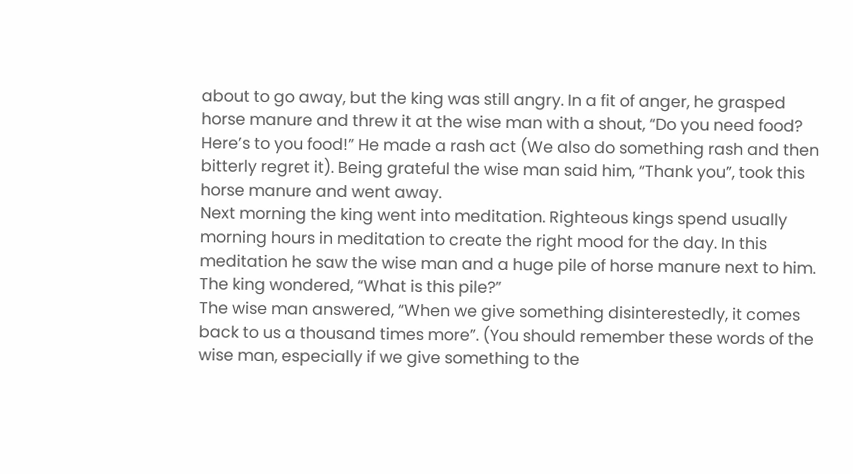about to go away, but the king was still angry. In a fit of anger, he grasped horse manure and threw it at the wise man with a shout, “Do you need food? Here’s to you food!” He made a rash act (We also do something rash and then bitterly regret it). Being grateful the wise man said him, “Thank you”, took this horse manure and went away.
Next morning the king went into meditation. Righteous kings spend usually morning hours in meditation to create the right mood for the day. In this meditation he saw the wise man and a huge pile of horse manure next to him.
The king wondered, “What is this pile?”
The wise man answered, “When we give something disinterestedly, it comes back to us a thousand times more”. (You should remember these words of the wise man, especially if we give something to the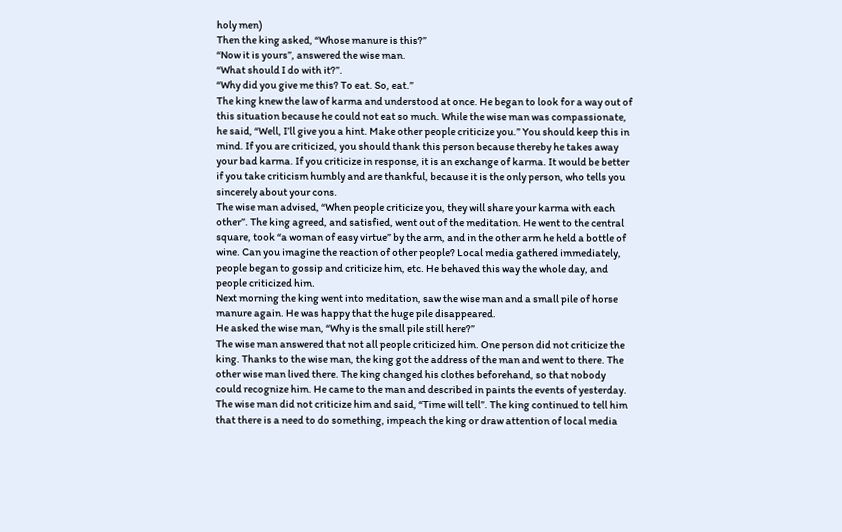holy men)
Then the king asked, “Whose manure is this?”
“Now it is yours”, answered the wise man.
“What should I do with it?”.
“Why did you give me this? To eat. So, eat.”
The king knew the law of karma and understood at once. He began to look for a way out of this situation because he could not eat so much. While the wise man was compassionate, he said, “Well, I’ll give you a hint. Make other people criticize you.” You should keep this in mind. If you are criticized, you should thank this person because thereby he takes away your bad karma. If you criticize in response, it is an exchange of karma. It would be better if you take criticism humbly and are thankful, because it is the only person, who tells you sincerely about your cons.
The wise man advised, “When people criticize you, they will share your karma with each other”. The king agreed, and satisfied, went out of the meditation. He went to the central square, took “a woman of easy virtue” by the arm, and in the other arm he held a bottle of wine. Can you imagine the reaction of other people? Local media gathered immediately, people began to gossip and criticize him, etc. He behaved this way the whole day, and people criticized him.
Next morning the king went into meditation, saw the wise man and a small pile of horse manure again. He was happy that the huge pile disappeared.
He asked the wise man, “Why is the small pile still here?”
The wise man answered that not all people criticized him. One person did not criticize the king. Thanks to the wise man, the king got the address of the man and went to there. The other wise man lived there. The king changed his clothes beforehand, so that nobody could recognize him. He came to the man and described in paints the events of yesterday. The wise man did not criticize him and said, “Time will tell”. The king continued to tell him that there is a need to do something, impeach the king or draw attention of local media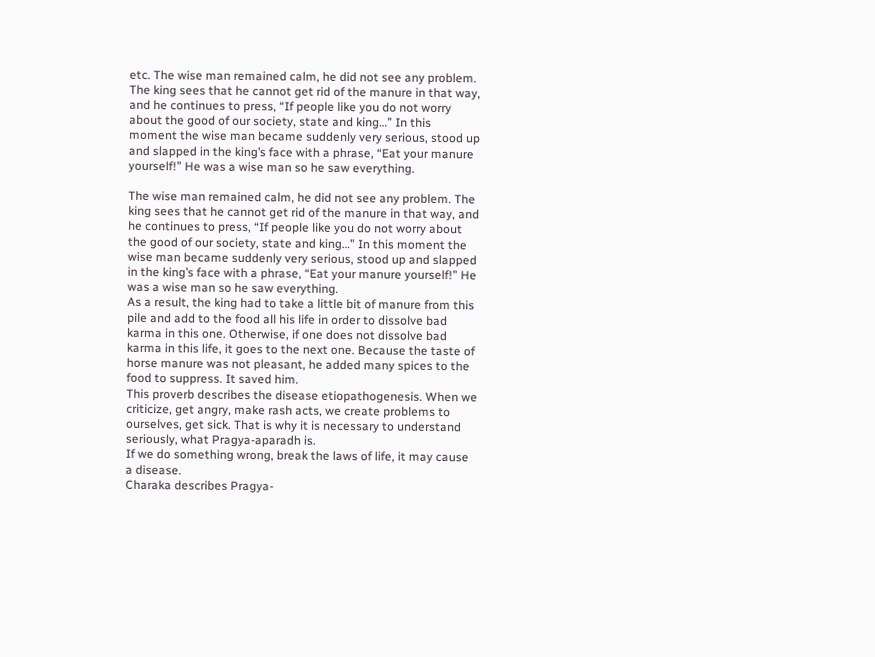etc. The wise man remained calm, he did not see any problem. The king sees that he cannot get rid of the manure in that way, and he continues to press, “If people like you do not worry about the good of our society, state and king…” In this moment the wise man became suddenly very serious, stood up and slapped in the king’s face with a phrase, “Eat your manure yourself!” He was a wise man so he saw everything.

The wise man remained calm, he did not see any problem. The king sees that he cannot get rid of the manure in that way, and he continues to press, “If people like you do not worry about the good of our society, state and king…” In this moment the wise man became suddenly very serious, stood up and slapped in the king’s face with a phrase, “Eat your manure yourself!” He was a wise man so he saw everything.
As a result, the king had to take a little bit of manure from this pile and add to the food all his life in order to dissolve bad karma in this one. Otherwise, if one does not dissolve bad karma in this life, it goes to the next one. Because the taste of horse manure was not pleasant, he added many spices to the food to suppress. It saved him.
This proverb describes the disease etiopathogenesis. When we criticize, get angry, make rash acts, we create problems to ourselves, get sick. That is why it is necessary to understand seriously, what Pragya-aparadh is.
If we do something wrong, break the laws of life, it may cause a disease.
Charaka describes Pragya-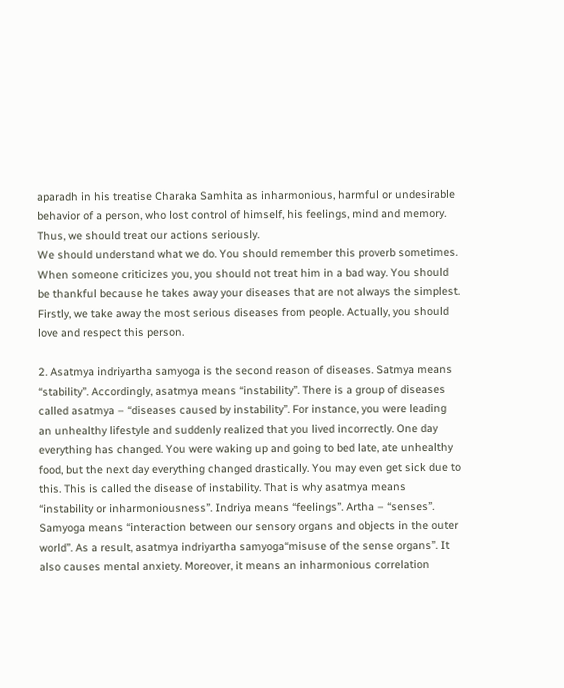aparadh in his treatise Charaka Samhita as inharmonious, harmful or undesirable behavior of a person, who lost control of himself, his feelings, mind and memory. Thus, we should treat our actions seriously.
We should understand what we do. You should remember this proverb sometimes. When someone criticizes you, you should not treat him in a bad way. You should be thankful because he takes away your diseases that are not always the simplest. Firstly, we take away the most serious diseases from people. Actually, you should love and respect this person.

2. Asatmya indriyartha samyoga is the second reason of diseases. Satmya means “stability”. Accordingly, asatmya means “instability”. There is a group of diseases called asatmya – “diseases caused by instability”. For instance, you were leading an unhealthy lifestyle and suddenly realized that you lived incorrectly. One day everything has changed. You were waking up and going to bed late, ate unhealthy food, but the next day everything changed drastically. You may even get sick due to this. This is called the disease of instability. That is why asatmya means “instability or inharmoniousness”. Indriya means “feelings”. Artha – “senses”. Samyoga means “interaction between our sensory organs and objects in the outer world”. As a result, asatmya indriyartha samyoga“misuse of the sense organs”. It also causes mental anxiety. Moreover, it means an inharmonious correlation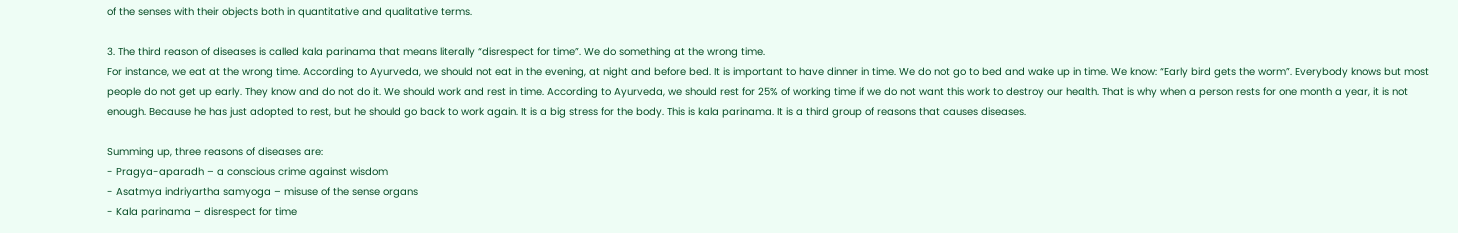of the senses with their objects both in quantitative and qualitative terms.

3. The third reason of diseases is called kala parinama that means literally “disrespect for time”. We do something at the wrong time.
For instance, we eat at the wrong time. According to Ayurveda, we should not eat in the evening, at night and before bed. It is important to have dinner in time. We do not go to bed and wake up in time. We know: “Early bird gets the worm”. Everybody knows but most people do not get up early. They know and do not do it. We should work and rest in time. According to Ayurveda, we should rest for 25% of working time if we do not want this work to destroy our health. That is why when a person rests for one month a year, it is not enough. Because he has just adopted to rest, but he should go back to work again. It is a big stress for the body. This is kala parinama. It is a third group of reasons that causes diseases.

Summing up, three reasons of diseases are:
- Pragya-aparadh – a conscious crime against wisdom
- Asatmya indriyartha samyoga – misuse of the sense organs
- Kala parinama – disrespect for time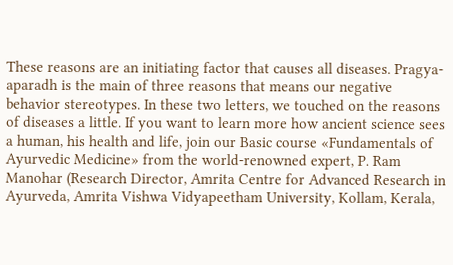These reasons are an initiating factor that causes all diseases. Pragya-aparadh is the main of three reasons that means our negative behavior stereotypes. In these two letters, we touched on the reasons of diseases a little. If you want to learn more how ancient science sees a human, his health and life, join our Basic course «Fundamentals of Ayurvedic Medicine» from the world-renowned expert, P. Ram Manohar (Research Director, Amrita Centre for Advanced Research in Ayurveda, Amrita Vishwa Vidyapeetham University, Kollam, Kerala,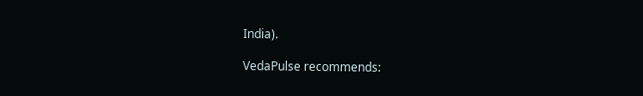India).

VedaPulse recommends: